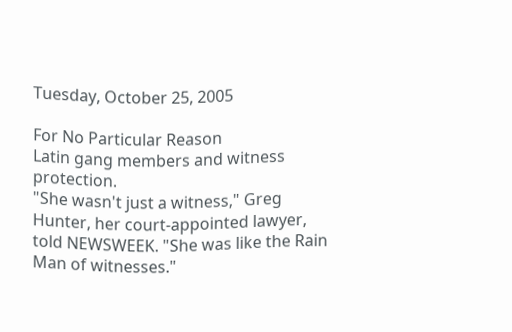Tuesday, October 25, 2005

For No Particular Reason
Latin gang members and witness protection.
"She wasn't just a witness," Greg Hunter, her court-appointed lawyer, told NEWSWEEK. "She was like the Rain Man of witnesses."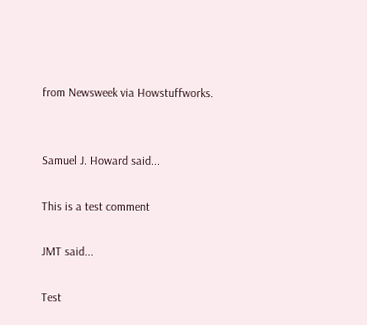from Newsweek via Howstuffworks.


Samuel J. Howard said...

This is a test comment

JMT said...

Test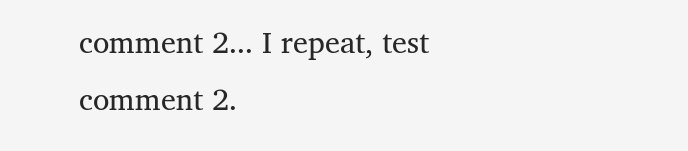comment 2... I repeat, test comment 2.